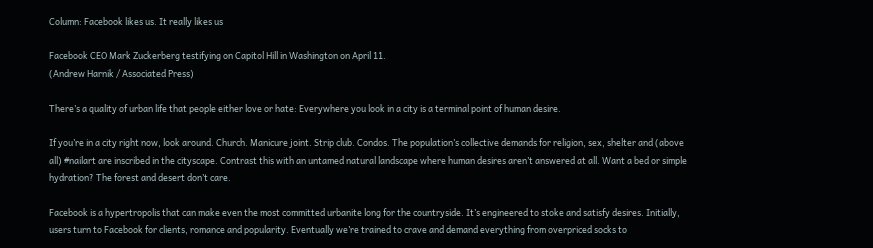Column: Facebook likes us. It really likes us

Facebook CEO Mark Zuckerberg testifying on Capitol Hill in Washington on April 11.
(Andrew Harnik / Associated Press)

There’s a quality of urban life that people either love or hate: Everywhere you look in a city is a terminal point of human desire.

If you’re in a city right now, look around. Church. Manicure joint. Strip club. Condos. The population’s collective demands for religion, sex, shelter and (above all) #nailart are inscribed in the cityscape. Contrast this with an untamed natural landscape where human desires aren’t answered at all. Want a bed or simple hydration? The forest and desert don’t care.

Facebook is a hypertropolis that can make even the most committed urbanite long for the countryside. It’s engineered to stoke and satisfy desires. Initially, users turn to Facebook for clients, romance and popularity. Eventually we’re trained to crave and demand everything from overpriced socks to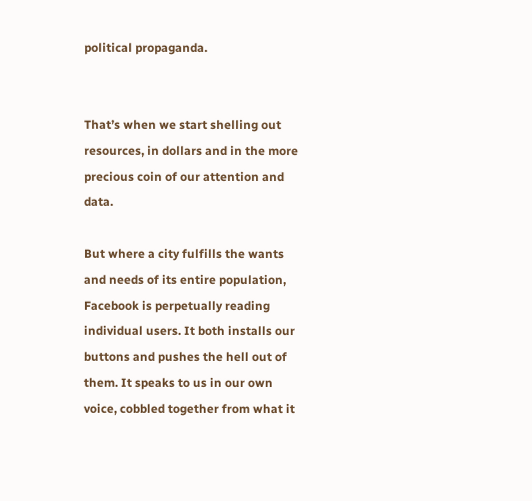political propaganda.


That’s when we start shelling out resources, in dollars and in the more precious coin of our attention and data.

But where a city fulfills the wants and needs of its entire population, Facebook is perpetually reading individual users. It both installs our buttons and pushes the hell out of them. It speaks to us in our own voice, cobbled together from what it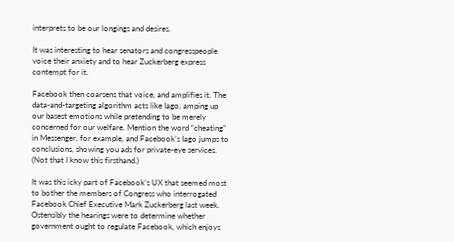interprets to be our longings and desires.

It was interesting to hear senators and congresspeople voice their anxiety and to hear Zuckerberg express contempt for it.

Facebook then coarsens that voice, and amplifies it. The data-and-targeting algorithm acts like Iago, amping up our basest emotions while pretending to be merely concerned for our welfare. Mention the word “cheating” in Messenger, for example, and Facebook’s Iago jumps to conclusions, showing you ads for private-eye services. (Not that I know this firsthand.)

It was this icky part of Facebook’s UX that seemed most to bother the members of Congress who interrogated Facebook Chief Executive Mark Zuckerberg last week. Ostensibly the hearings were to determine whether government ought to regulate Facebook, which enjoys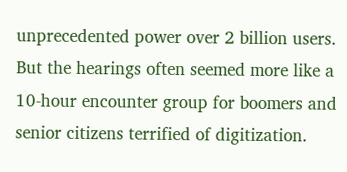unprecedented power over 2 billion users. But the hearings often seemed more like a 10-hour encounter group for boomers and senior citizens terrified of digitization.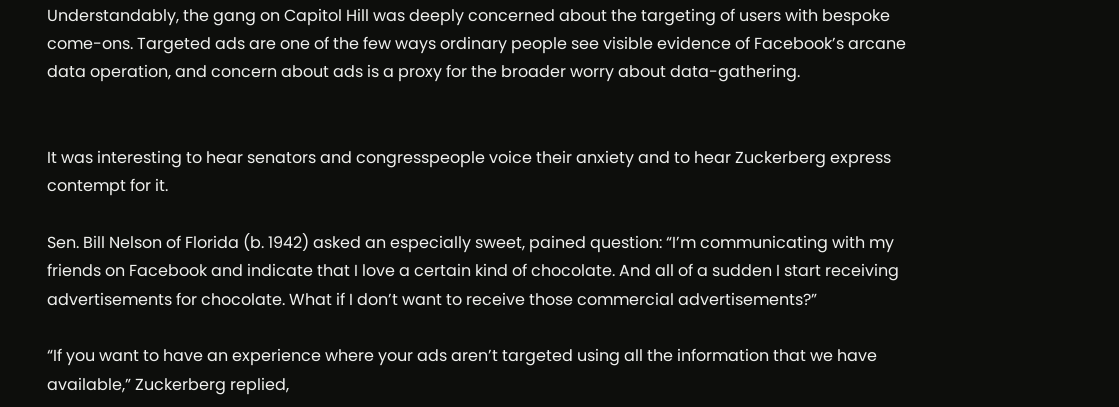Understandably, the gang on Capitol Hill was deeply concerned about the targeting of users with bespoke come-ons. Targeted ads are one of the few ways ordinary people see visible evidence of Facebook’s arcane data operation, and concern about ads is a proxy for the broader worry about data-gathering.


It was interesting to hear senators and congresspeople voice their anxiety and to hear Zuckerberg express contempt for it.

Sen. Bill Nelson of Florida (b. 1942) asked an especially sweet, pained question: “I’m communicating with my friends on Facebook and indicate that I love a certain kind of chocolate. And all of a sudden I start receiving advertisements for chocolate. What if I don’t want to receive those commercial advertisements?”

“If you want to have an experience where your ads aren’t targeted using all the information that we have available,” Zuckerberg replied,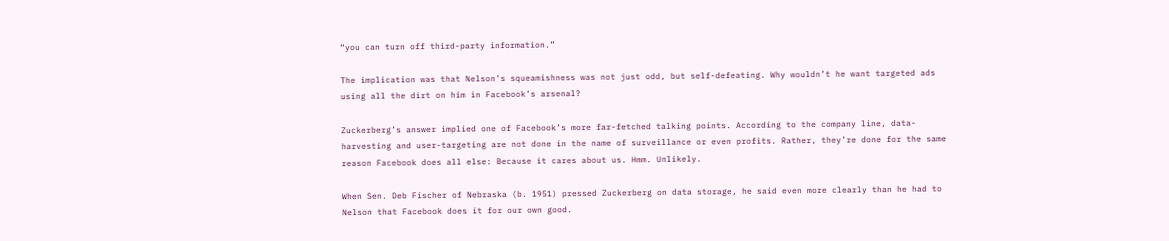“you can turn off third-party information.”

The implication was that Nelson’s squeamishness was not just odd, but self-defeating. Why wouldn’t he want targeted ads using all the dirt on him in Facebook’s arsenal?

Zuckerberg’s answer implied one of Facebook’s more far-fetched talking points. According to the company line, data-harvesting and user-targeting are not done in the name of surveillance or even profits. Rather, they’re done for the same reason Facebook does all else: Because it cares about us. Hmm. Unlikely.

When Sen. Deb Fischer of Nebraska (b. 1951) pressed Zuckerberg on data storage, he said even more clearly than he had to Nelson that Facebook does it for our own good.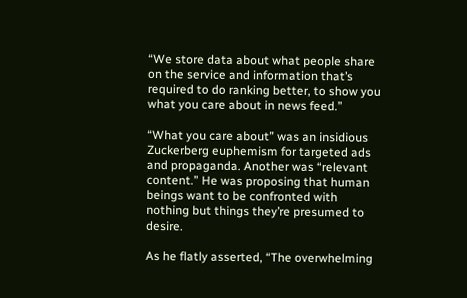“We store data about what people share on the service and information that’s required to do ranking better, to show you what you care about in news feed.”

“What you care about” was an insidious Zuckerberg euphemism for targeted ads and propaganda. Another was “relevant content.” He was proposing that human beings want to be confronted with nothing but things they’re presumed to desire.

As he flatly asserted, “The overwhelming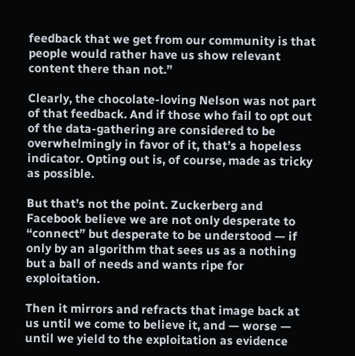feedback that we get from our community is that people would rather have us show relevant content there than not.”

Clearly, the chocolate-loving Nelson was not part of that feedback. And if those who fail to opt out of the data-gathering are considered to be overwhelmingly in favor of it, that’s a hopeless indicator. Opting out is, of course, made as tricky as possible.

But that’s not the point. Zuckerberg and Facebook believe we are not only desperate to “connect” but desperate to be understood — if only by an algorithm that sees us as a nothing but a ball of needs and wants ripe for exploitation.

Then it mirrors and refracts that image back at us until we come to believe it, and — worse — until we yield to the exploitation as evidence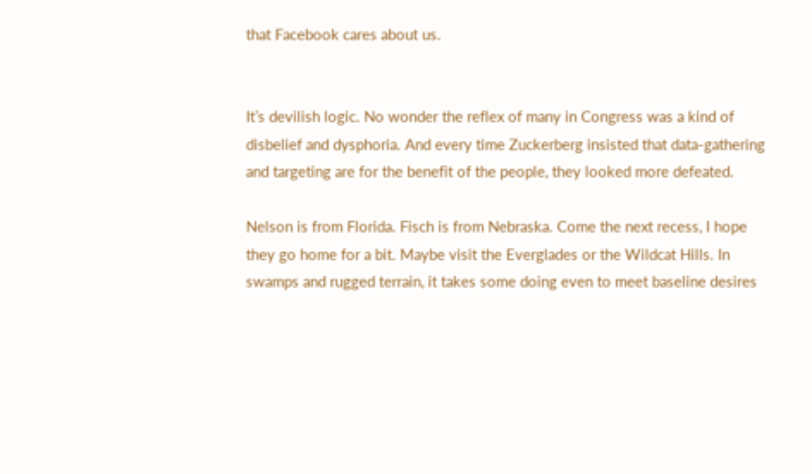that Facebook cares about us.


It’s devilish logic. No wonder the reflex of many in Congress was a kind of disbelief and dysphoria. And every time Zuckerberg insisted that data-gathering and targeting are for the benefit of the people, they looked more defeated.

Nelson is from Florida. Fisch is from Nebraska. Come the next recess, I hope they go home for a bit. Maybe visit the Everglades or the Wildcat Hills. In swamps and rugged terrain, it takes some doing even to meet baseline desires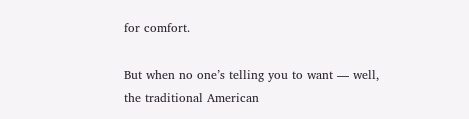for comfort.

But when no one’s telling you to want — well, the traditional American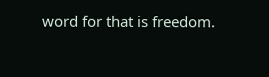word for that is freedom.